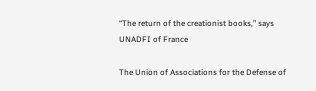“The return of the creationist books,” says UNADFI of France

The Union of Associations for the Defense of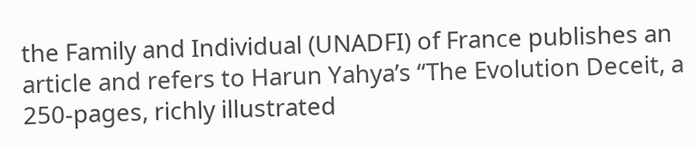the Family and Individual (UNADFI) of France publishes an article and refers to Harun Yahya’s “The Evolution Deceit, a 250-pages, richly illustrated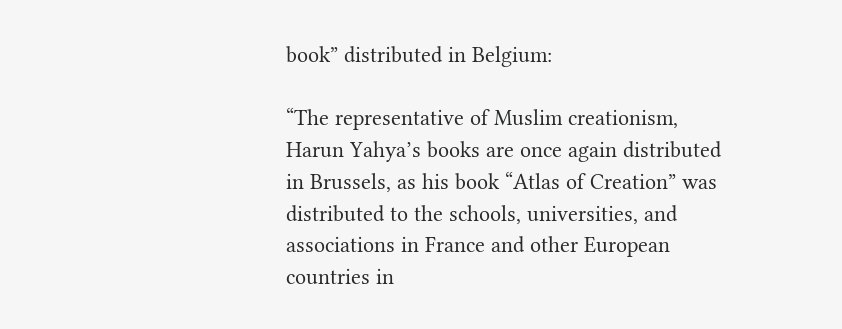book” distributed in Belgium:

“The representative of Muslim creationism, Harun Yahya’s books are once again distributed in Brussels, as his book “Atlas of Creation” was distributed to the schools, universities, and associations in France and other European countries in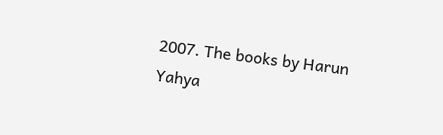2007. The books by Harun Yahya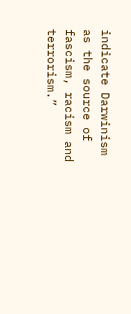indicate Darwinism as the source of fascism, racism and terrorism.”